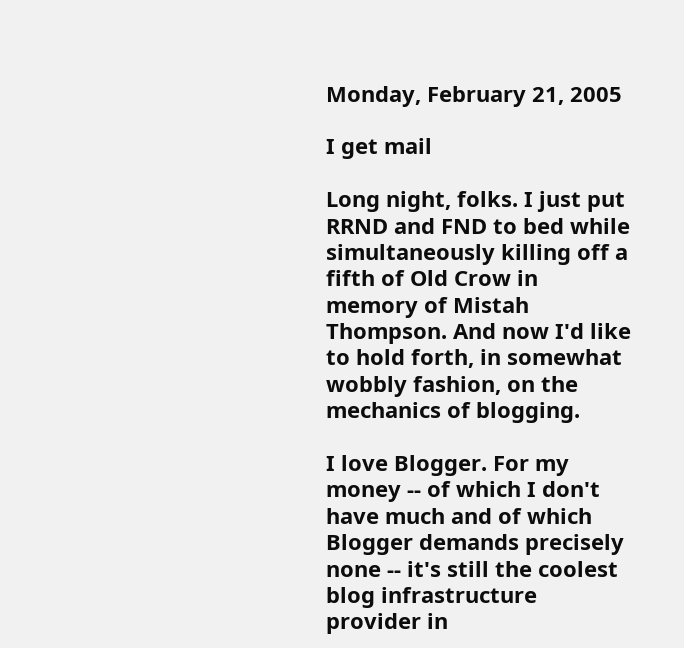Monday, February 21, 2005

I get mail

Long night, folks. I just put RRND and FND to bed while simultaneously killing off a fifth of Old Crow in memory of Mistah Thompson. And now I'd like to hold forth, in somewhat wobbly fashion, on the mechanics of blogging.

I love Blogger. For my money -- of which I don't have much and of which Blogger demands precisely none -- it's still the coolest blog infrastructure provider in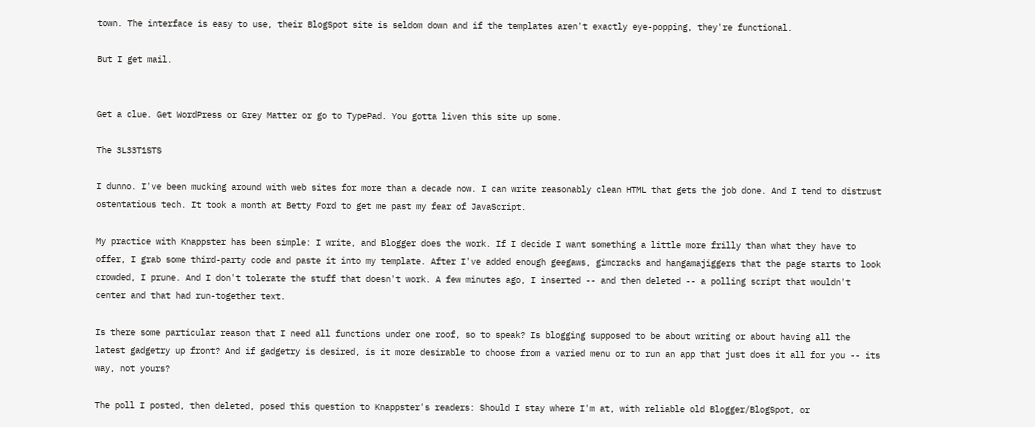town. The interface is easy to use, their BlogSpot site is seldom down and if the templates aren't exactly eye-popping, they're functional.

But I get mail.


Get a clue. Get WordPress or Grey Matter or go to TypePad. You gotta liven this site up some.

The 3L33T1STS

I dunno. I've been mucking around with web sites for more than a decade now. I can write reasonably clean HTML that gets the job done. And I tend to distrust ostentatious tech. It took a month at Betty Ford to get me past my fear of JavaScript.

My practice with Knappster has been simple: I write, and Blogger does the work. If I decide I want something a little more frilly than what they have to offer, I grab some third-party code and paste it into my template. After I've added enough geegaws, gimcracks and hangamajiggers that the page starts to look crowded, I prune. And I don't tolerate the stuff that doesn't work. A few minutes ago, I inserted -- and then deleted -- a polling script that wouldn't center and that had run-together text.

Is there some particular reason that I need all functions under one roof, so to speak? Is blogging supposed to be about writing or about having all the latest gadgetry up front? And if gadgetry is desired, is it more desirable to choose from a varied menu or to run an app that just does it all for you -- its way, not yours?

The poll I posted, then deleted, posed this question to Knappster's readers: Should I stay where I'm at, with reliable old Blogger/BlogSpot, or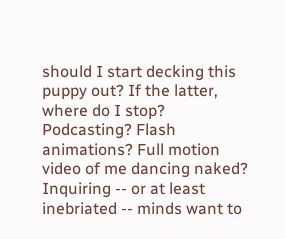should I start decking this puppy out? If the latter, where do I stop? Podcasting? Flash animations? Full motion video of me dancing naked? Inquiring -- or at least inebriated -- minds want to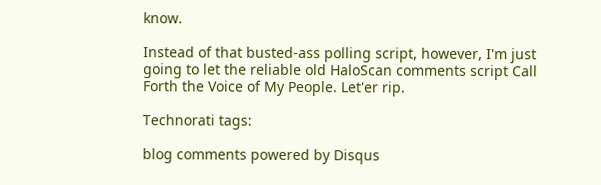know.

Instead of that busted-ass polling script, however, I'm just going to let the reliable old HaloScan comments script Call Forth the Voice of My People. Let'er rip.

Technorati tags:

blog comments powered by Disqus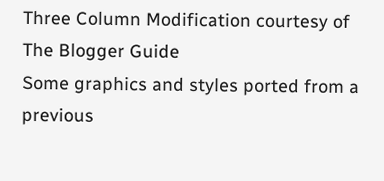Three Column Modification courtesy of The Blogger Guide
Some graphics and styles ported from a previous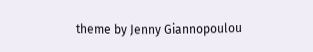theme by Jenny Giannopoulou